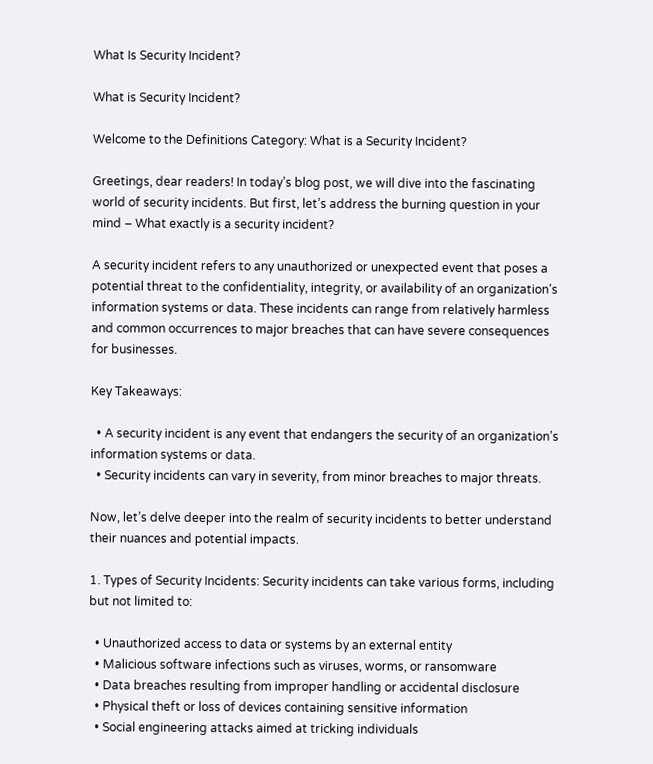What Is Security Incident?

What is Security Incident?

Welcome to the Definitions Category: What is a Security Incident?

Greetings, dear readers! In today’s blog post, we will dive into the fascinating world of security incidents. But first, let’s address the burning question in your mind – What exactly is a security incident?

A security incident refers to any unauthorized or unexpected event that poses a potential threat to the confidentiality, integrity, or availability of an organization’s information systems or data. These incidents can range from relatively harmless and common occurrences to major breaches that can have severe consequences for businesses.

Key Takeaways:

  • A security incident is any event that endangers the security of an organization’s information systems or data.
  • Security incidents can vary in severity, from minor breaches to major threats.

Now, let’s delve deeper into the realm of security incidents to better understand their nuances and potential impacts.

1. Types of Security Incidents: Security incidents can take various forms, including but not limited to:

  • Unauthorized access to data or systems by an external entity
  • Malicious software infections such as viruses, worms, or ransomware
  • Data breaches resulting from improper handling or accidental disclosure
  • Physical theft or loss of devices containing sensitive information
  • Social engineering attacks aimed at tricking individuals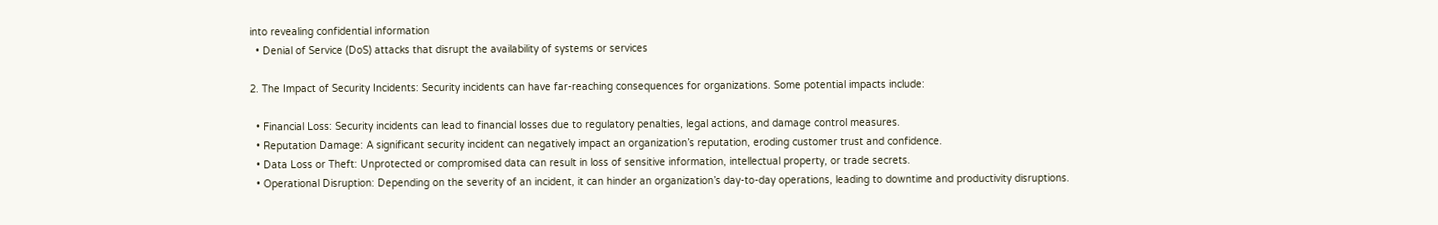into revealing confidential information
  • Denial of Service (DoS) attacks that disrupt the availability of systems or services

2. The Impact of Security Incidents: Security incidents can have far-reaching consequences for organizations. Some potential impacts include:

  • Financial Loss: Security incidents can lead to financial losses due to regulatory penalties, legal actions, and damage control measures.
  • Reputation Damage: A significant security incident can negatively impact an organization’s reputation, eroding customer trust and confidence.
  • Data Loss or Theft: Unprotected or compromised data can result in loss of sensitive information, intellectual property, or trade secrets.
  • Operational Disruption: Depending on the severity of an incident, it can hinder an organization’s day-to-day operations, leading to downtime and productivity disruptions.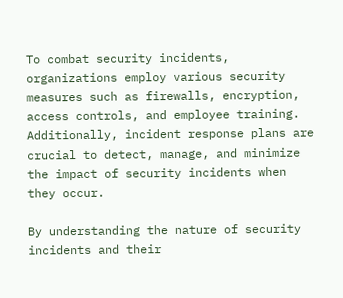To combat security incidents, organizations employ various security measures such as firewalls, encryption, access controls, and employee training. Additionally, incident response plans are crucial to detect, manage, and minimize the impact of security incidents when they occur.

By understanding the nature of security incidents and their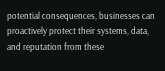potential consequences, businesses can proactively protect their systems, data, and reputation from these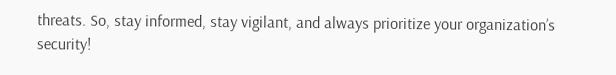threats. So, stay informed, stay vigilant, and always prioritize your organization’s security!